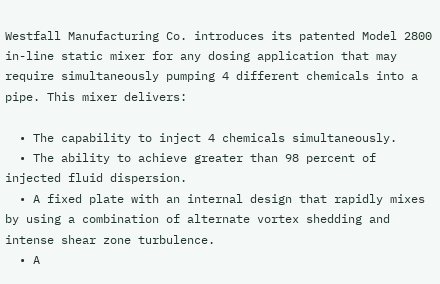Westfall Manufacturing Co. introduces its patented Model 2800 in-line static mixer for any dosing application that may require simultaneously pumping 4 different chemicals into a pipe. This mixer delivers:

  • The capability to inject 4 chemicals simultaneously.
  • The ability to achieve greater than 98 percent of injected fluid dispersion.
  • A fixed plate with an internal design that rapidly mixes by using a combination of alternate vortex shedding and intense shear zone turbulence.
  • A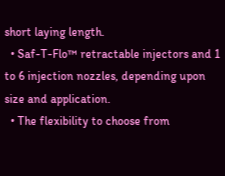short laying length.
  • Saf-T-Flo™ retractable injectors and 1 to 6 injection nozzles, depending upon size and application.
  • The flexibility to choose from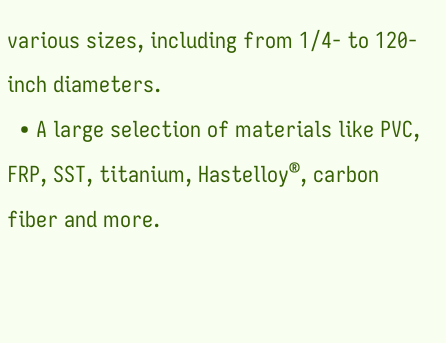various sizes, including from 1/4- to 120-inch diameters.
  • A large selection of materials like PVC, FRP, SST, titanium, Hastelloy®, carbon fiber and more.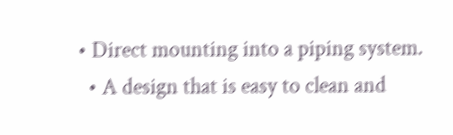• Direct mounting into a piping system.
  • A design that is easy to clean and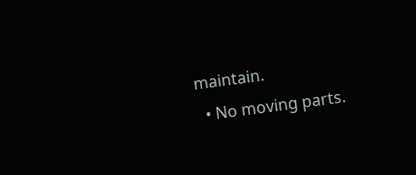maintain.
  • No moving parts.